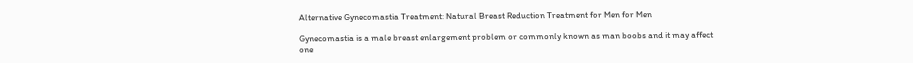Alternative Gynecomastia Treatment: Natural Breast Reduction Treatment for Men for Men

Gynecomastia is a male breast enlargement problem or commonly known as man boobs and it may affect one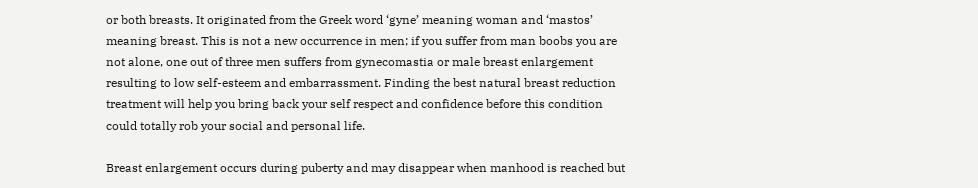or both breasts. It originated from the Greek word ‘gyne’ meaning woman and ‘mastos’ meaning breast. This is not a new occurrence in men; if you suffer from man boobs you are not alone, one out of three men suffers from gynecomastia or male breast enlargement resulting to low self-esteem and embarrassment. Finding the best natural breast reduction treatment will help you bring back your self respect and confidence before this condition could totally rob your social and personal life.

Breast enlargement occurs during puberty and may disappear when manhood is reached but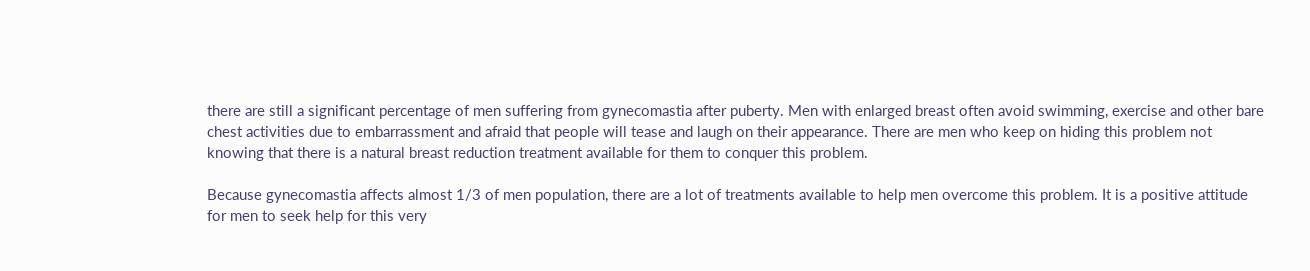there are still a significant percentage of men suffering from gynecomastia after puberty. Men with enlarged breast often avoid swimming, exercise and other bare chest activities due to embarrassment and afraid that people will tease and laugh on their appearance. There are men who keep on hiding this problem not knowing that there is a natural breast reduction treatment available for them to conquer this problem.

Because gynecomastia affects almost 1/3 of men population, there are a lot of treatments available to help men overcome this problem. It is a positive attitude for men to seek help for this very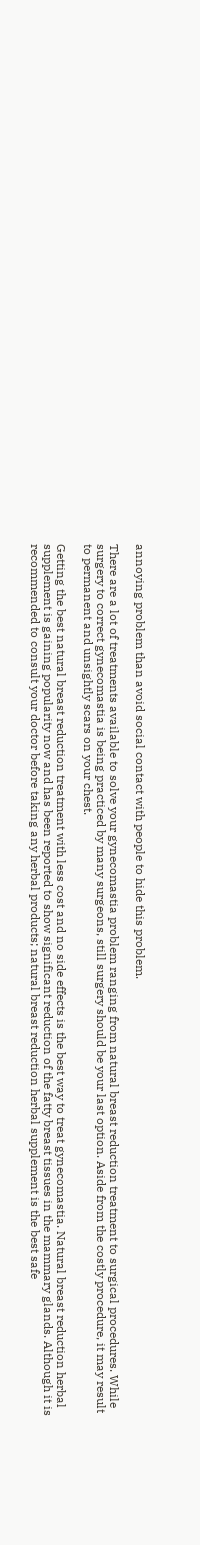annoying problem than avoid social contact with people to hide this problem.

There are a lot of treatments available to solve your gynecomastia problem ranging from natural breast reduction treatment to surgical procedures. While surgery to correct gynecomastia is being practiced by many surgeons, still surgery should be your last option. Aside from the costly procedure, it may result to permanent and unsightly scars on your chest.

Getting the best natural breast reduction treatment with less cost and no side effects is the best way to treat gynecomastia. Natural breast reduction herbal supplement is gaining popularity now and has been reported to show significant reduction of the fatty breast tissues in the mammary glands. Although it is recommended to consult your doctor before taking any herbal products; natural breast reduction herbal supplement is the best safe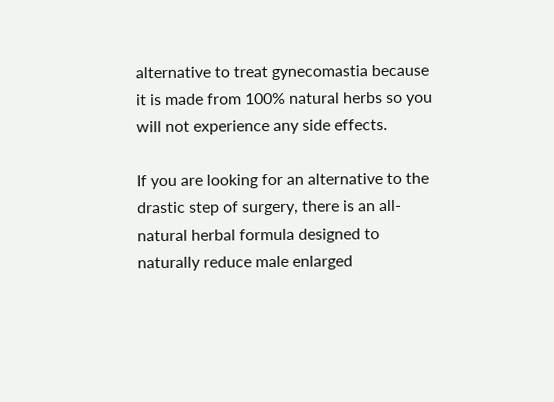alternative to treat gynecomastia because it is made from 100% natural herbs so you will not experience any side effects.

If you are looking for an alternative to the drastic step of surgery, there is an all-natural herbal formula designed to naturally reduce male enlarged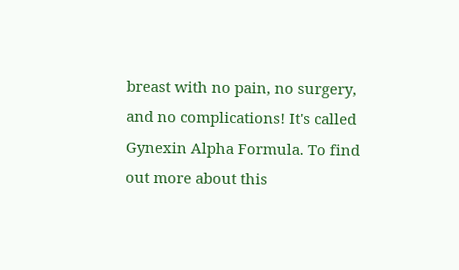breast with no pain, no surgery, and no complications! It's called Gynexin Alpha Formula. To find out more about this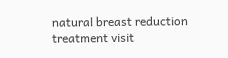natural breast reduction treatment visit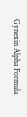Gynexin Alpha Formula